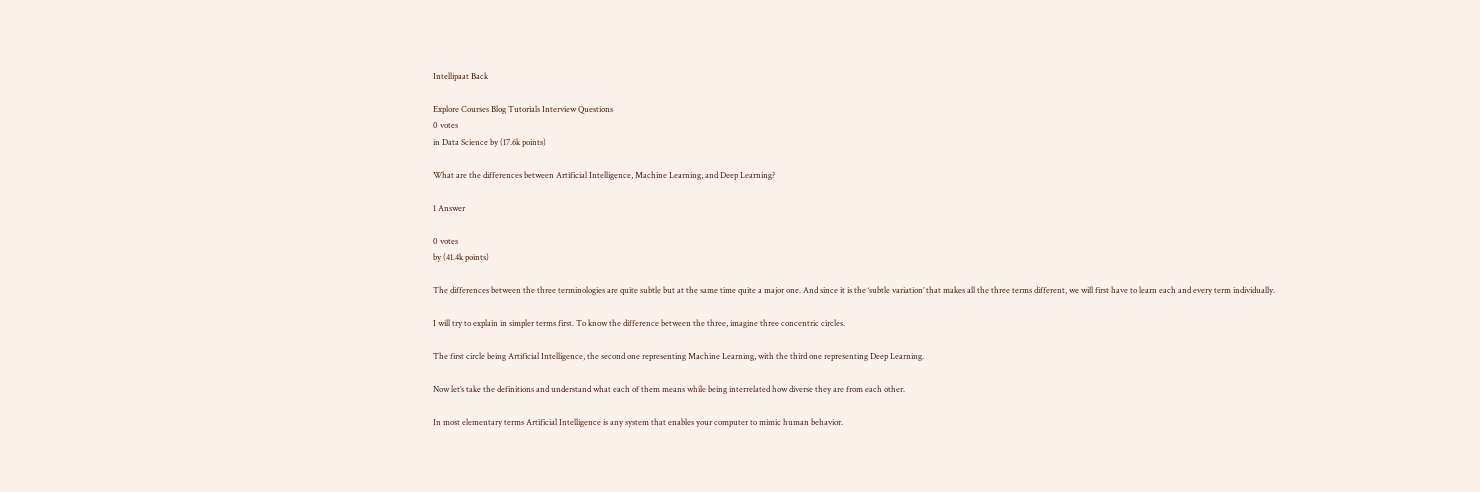Intellipaat Back

Explore Courses Blog Tutorials Interview Questions
0 votes
in Data Science by (17.6k points)

What are the differences between Artificial Intelligence, Machine Learning, and Deep Learning?

1 Answer

0 votes
by (41.4k points)

The differences between the three terminologies are quite subtle but at the same time quite a major one. And since it is the ‘subtle variation’ that makes all the three terms different, we will first have to learn each and every term individually.

I will try to explain in simpler terms first. To know the difference between the three, imagine three concentric circles.

The first circle being Artificial Intelligence, the second one representing Machine Learning, with the third one representing Deep Learning.

Now let’s take the definitions and understand what each of them means while being interrelated how diverse they are from each other.

In most elementary terms Artificial Intelligence is any system that enables your computer to mimic human behavior.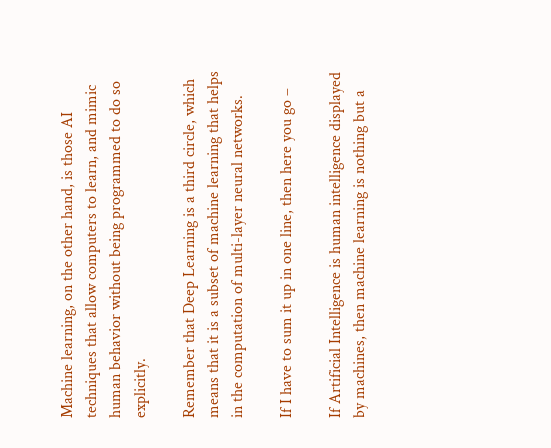Machine learning, on the other hand, is those AI techniques that allow computers to learn, and mimic human behavior without being programmed to do so explicitly.

Remember that Deep Learning is a third circle, which means that it is a subset of machine learning that helps in the computation of multi-layer neural networks.

If I have to sum it up in one line, then here you go –

If Artificial Intelligence is human intelligence displayed by machines, then machine learning is nothing but a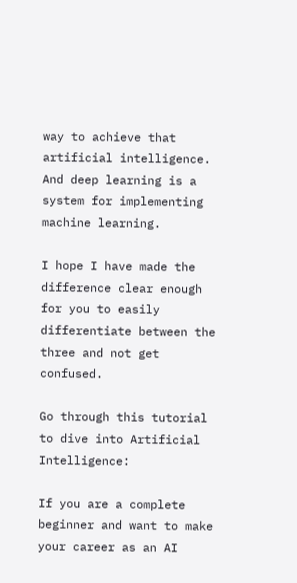way to achieve that artificial intelligence. And deep learning is a system for implementing machine learning.

I hope I have made the difference clear enough for you to easily differentiate between the three and not get confused.

Go through this tutorial to dive into Artificial Intelligence:

If you are a complete beginner and want to make your career as an AI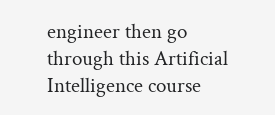engineer then go through this Artificial Intelligence course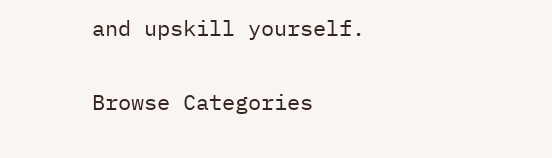and upskill yourself.

Browse Categories